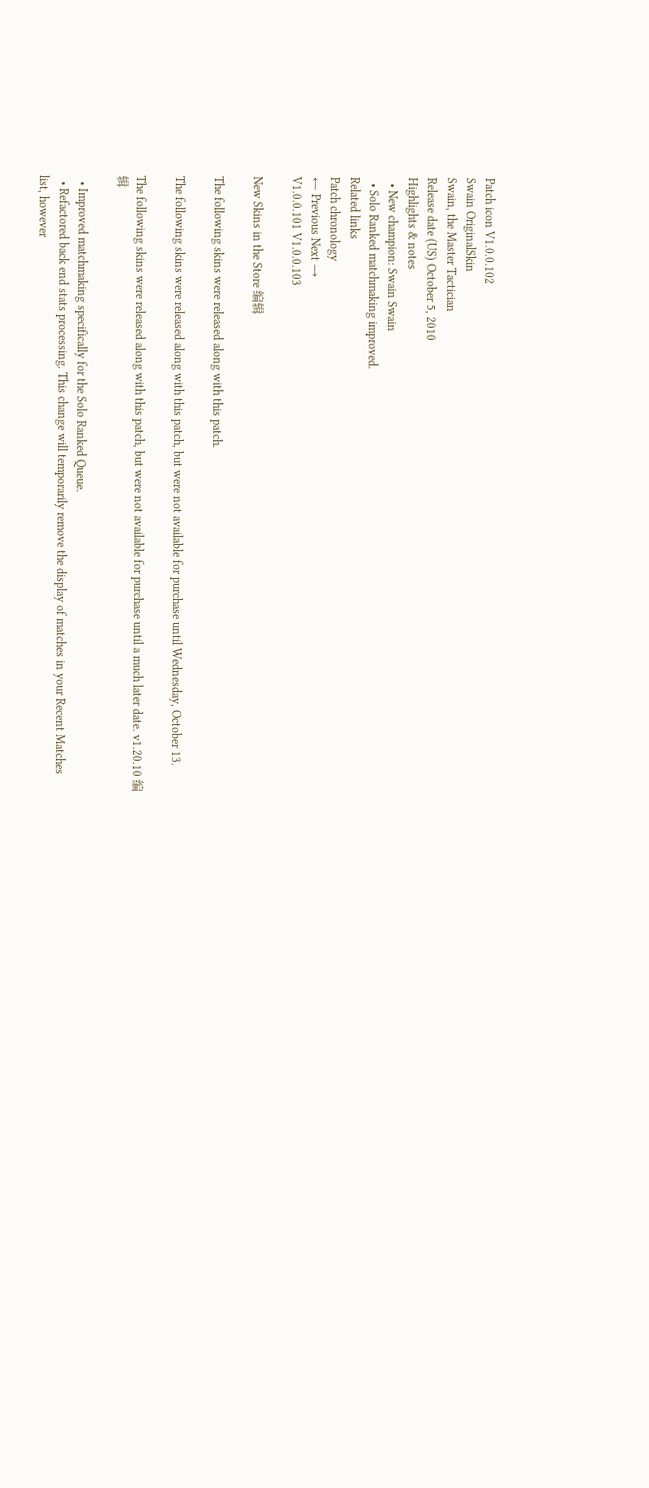Patch icon V1.0.0.102
Swain OriginalSkin
Swain, the Master Tactician
Release date (US) October 5, 2010
Highlights & notes
  • New champion: Swain Swain
  • Solo Ranked matchmaking improved.
Related links
Patch chronology
← Previous Next →
V1.0.0.101 V1.0.0.103

New Skins in the Store 编辑

The following skins were released along with this patch.

The following skins were released along with this patch, but were not available for purchase until Wednesday, October 13.

The following skins were released along with this patch, but were not available for purchase until a much later date. v1.20.10 编辑

  • Improved matchmaking specifically for the Solo Ranked Queue.
  • Refactored back end stats processing. This change will temporarily remove the display of matches in your Recent Matches list, however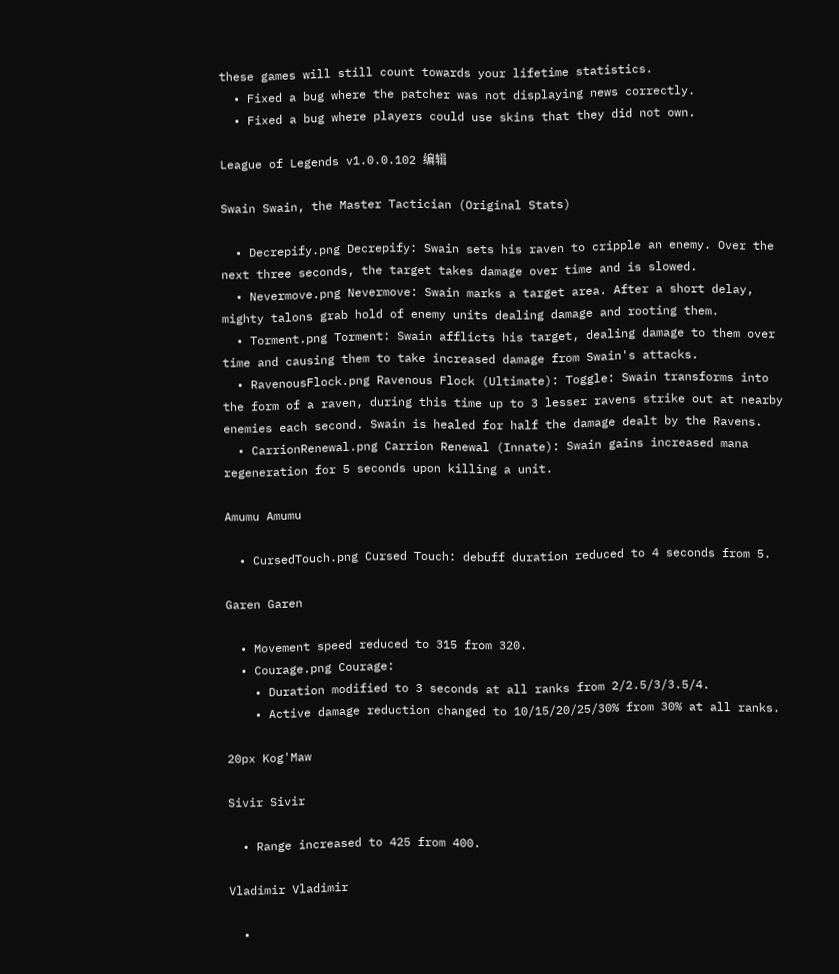these games will still count towards your lifetime statistics.
  • Fixed a bug where the patcher was not displaying news correctly.
  • Fixed a bug where players could use skins that they did not own.

League of Legends v1.0.0.102 编辑

Swain Swain, the Master Tactician (Original Stats)

  • Decrepify.png Decrepify: Swain sets his raven to cripple an enemy. Over the next three seconds, the target takes damage over time and is slowed.
  • Nevermove.png Nevermove: Swain marks a target area. After a short delay, mighty talons grab hold of enemy units dealing damage and rooting them.
  • Torment.png Torment: Swain afflicts his target, dealing damage to them over time and causing them to take increased damage from Swain's attacks.
  • RavenousFlock.png Ravenous Flock (Ultimate): Toggle: Swain transforms into the form of a raven, during this time up to 3 lesser ravens strike out at nearby enemies each second. Swain is healed for half the damage dealt by the Ravens.
  • CarrionRenewal.png Carrion Renewal (Innate): Swain gains increased mana regeneration for 5 seconds upon killing a unit.

Amumu Amumu

  • CursedTouch.png Cursed Touch: debuff duration reduced to 4 seconds from 5.

Garen Garen

  • Movement speed reduced to 315 from 320.
  • Courage.png Courage:
    • Duration modified to 3 seconds at all ranks from 2/2.5/3/3.5/4.
    • Active damage reduction changed to 10/15/20/25/30% from 30% at all ranks.

20px Kog'Maw

Sivir Sivir

  • Range increased to 425 from 400.

Vladimir Vladimir

  •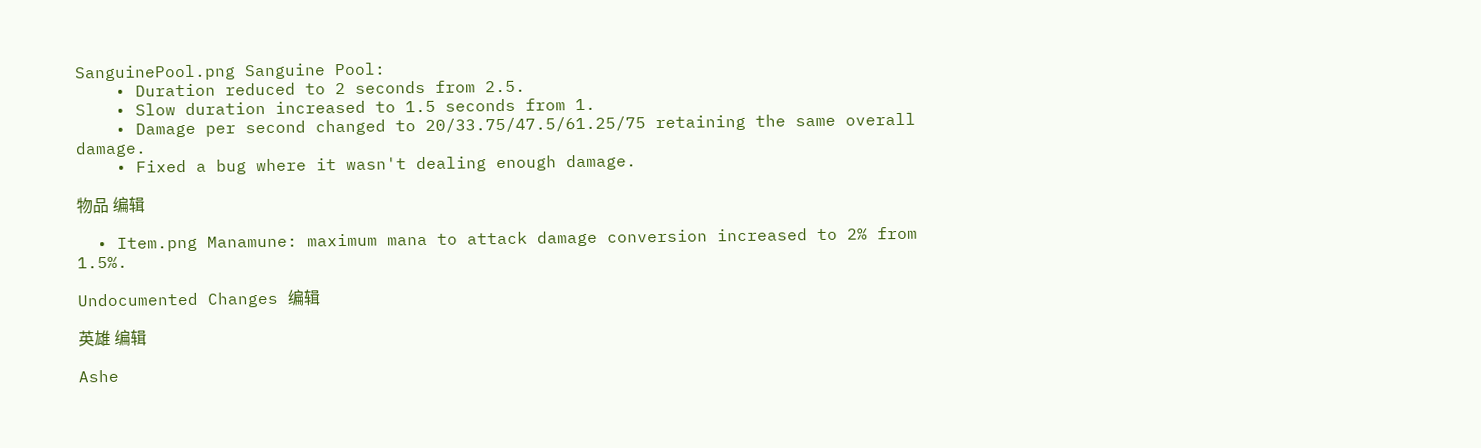SanguinePool.png Sanguine Pool:
    • Duration reduced to 2 seconds from 2.5.
    • Slow duration increased to 1.5 seconds from 1.
    • Damage per second changed to 20/33.75/47.5/61.25/75 retaining the same overall damage.
    • Fixed a bug where it wasn't dealing enough damage.

物品 编辑

  • Item.png Manamune: maximum mana to attack damage conversion increased to 2% from 1.5%.

Undocumented Changes 编辑

英雄 编辑

Ashe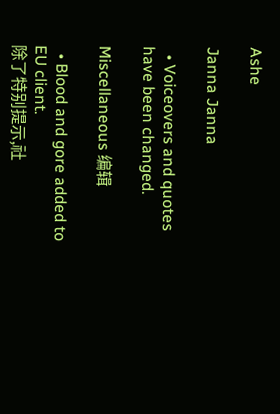Ashe

Janna Janna

  • Voiceovers and quotes have been changed.

Miscellaneous 编辑

  • Blood and gore added to EU client.
除了特别提示,社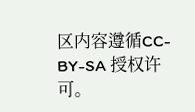区内容遵循CC-BY-SA 授权许可。